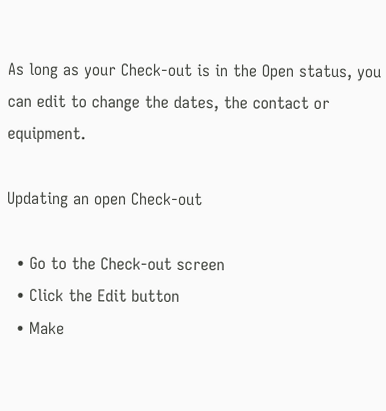As long as your Check-out is in the Open status, you can edit to change the dates, the contact or equipment.

Updating an open Check-out

  • Go to the Check-out screen
  • Click the Edit button
  • Make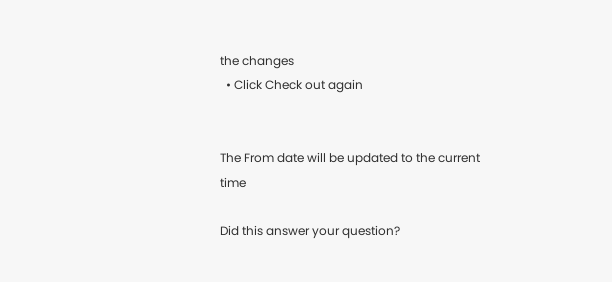the changes
  • Click Check out again


The From date will be updated to the current time

Did this answer your question?